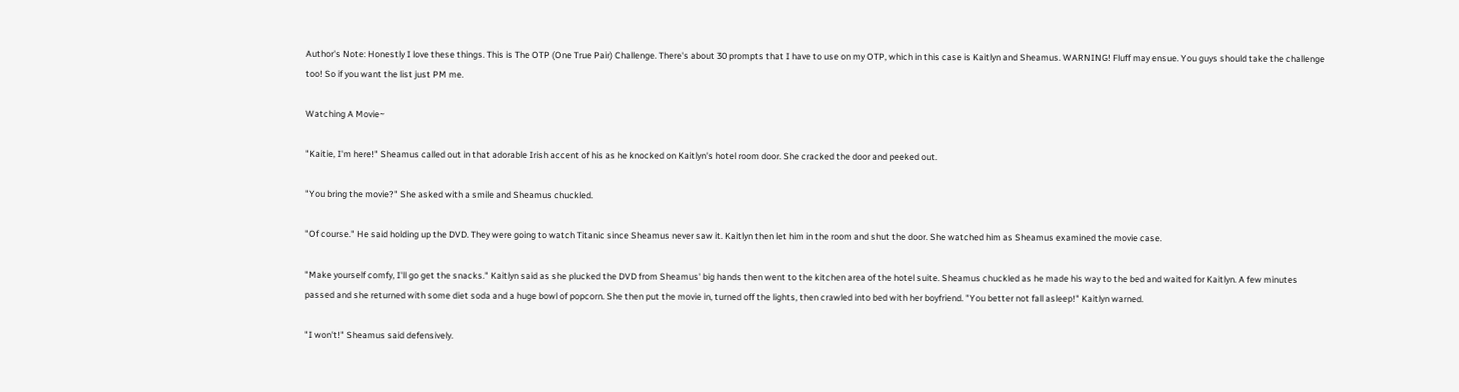Author's Note: Honestly I love these things. This is The OTP (One True Pair) Challenge. There's about 30 prompts that I have to use on my OTP, which in this case is Kaitlyn and Sheamus. WARNING! Fluff may ensue. You guys should take the challenge too! So if you want the list just PM me.

Watching A Movie~

"Kaitie, I'm here!" Sheamus called out in that adorable Irish accent of his as he knocked on Kaitlyn's hotel room door. She cracked the door and peeked out.

"You bring the movie?" She asked with a smile and Sheamus chuckled.

"Of course." He said holding up the DVD. They were going to watch Titanic since Sheamus never saw it. Kaitlyn then let him in the room and shut the door. She watched him as Sheamus examined the movie case.

"Make yourself comfy, I'll go get the snacks." Kaitlyn said as she plucked the DVD from Sheamus' big hands then went to the kitchen area of the hotel suite. Sheamus chuckled as he made his way to the bed and waited for Kaitlyn. A few minutes passed and she returned with some diet soda and a huge bowl of popcorn. She then put the movie in, turned off the lights, then crawled into bed with her boyfriend. "You better not fall asleep!" Kaitlyn warned.

"I won't!" Sheamus said defensively.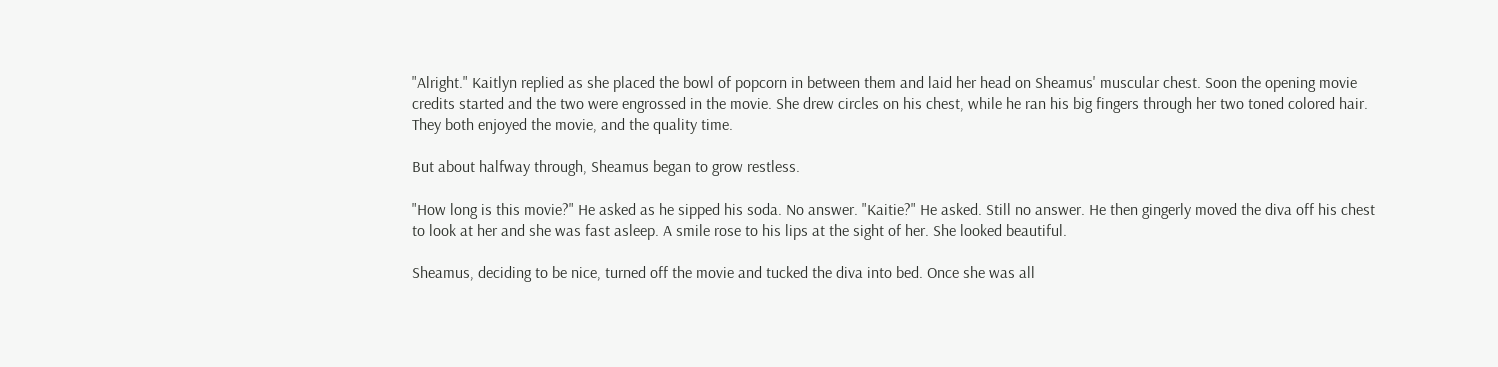"Alright." Kaitlyn replied as she placed the bowl of popcorn in between them and laid her head on Sheamus' muscular chest. Soon the opening movie credits started and the two were engrossed in the movie. She drew circles on his chest, while he ran his big fingers through her two toned colored hair. They both enjoyed the movie, and the quality time.

But about halfway through, Sheamus began to grow restless.

"How long is this movie?" He asked as he sipped his soda. No answer. "Kaitie?" He asked. Still no answer. He then gingerly moved the diva off his chest to look at her and she was fast asleep. A smile rose to his lips at the sight of her. She looked beautiful.

Sheamus, deciding to be nice, turned off the movie and tucked the diva into bed. Once she was all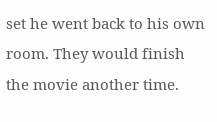set he went back to his own room. They would finish the movie another time.